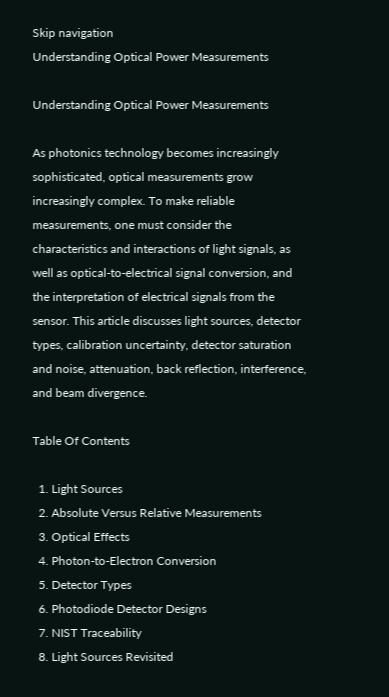Skip navigation
Understanding Optical Power Measurements

Understanding Optical Power Measurements

As photonics technology becomes increasingly sophisticated, optical measurements grow increasingly complex. To make reliable measurements, one must consider the characteristics and interactions of light signals, as well as optical-to-electrical signal conversion, and the interpretation of electrical signals from the sensor. This article discusses light sources, detector types, calibration uncertainty, detector saturation and noise, attenuation, back reflection, interference, and beam divergence.

Table Of Contents

  1. Light Sources
  2. Absolute Versus Relative Measurements
  3. Optical Effects
  4. Photon-to-Electron Conversion
  5. Detector Types
  6. Photodiode Detector Designs
  7. NIST Traceability
  8. Light Sources Revisited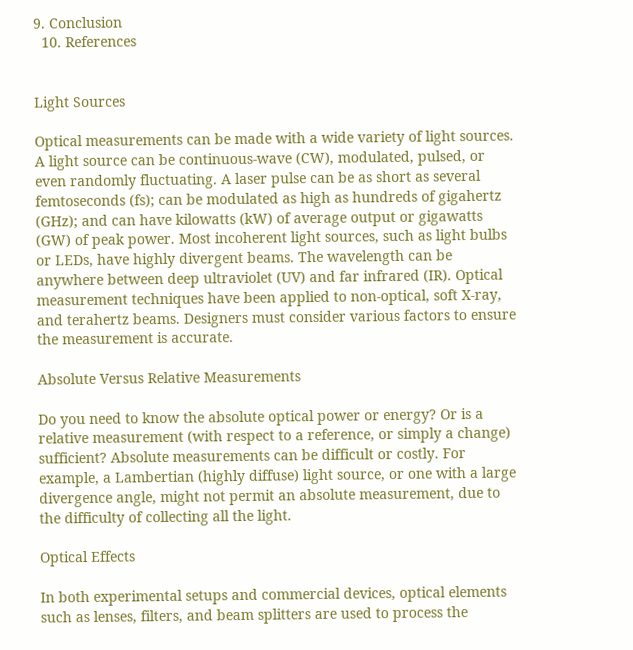9. Conclusion
  10. References


Light Sources

Optical measurements can be made with a wide variety of light sources. A light source can be continuous-wave (CW), modulated, pulsed, or even randomly fluctuating. A laser pulse can be as short as several femtoseconds (fs); can be modulated as high as hundreds of gigahertz (GHz); and can have kilowatts (kW) of average output or gigawatts (GW) of peak power. Most incoherent light sources, such as light bulbs or LEDs, have highly divergent beams. The wavelength can be anywhere between deep ultraviolet (UV) and far infrared (IR). Optical measurement techniques have been applied to non-optical, soft X-ray, and terahertz beams. Designers must consider various factors to ensure the measurement is accurate.

Absolute Versus Relative Measurements

Do you need to know the absolute optical power or energy? Or is a relative measurement (with respect to a reference, or simply a change) sufficient? Absolute measurements can be difficult or costly. For example, a Lambertian (highly diffuse) light source, or one with a large divergence angle, might not permit an absolute measurement, due to the difficulty of collecting all the light.

Optical Effects

In both experimental setups and commercial devices, optical elements such as lenses, filters, and beam splitters are used to process the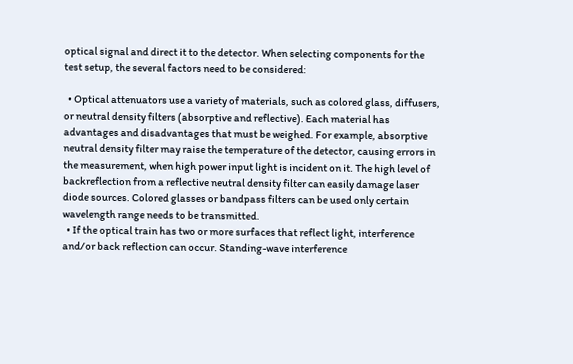optical signal and direct it to the detector. When selecting components for the test setup, the several factors need to be considered:

  • Optical attenuators use a variety of materials, such as colored glass, diffusers, or neutral density filters (absorptive and reflective). Each material has advantages and disadvantages that must be weighed. For example, absorptive neutral density filter may raise the temperature of the detector, causing errors in the measurement, when high power input light is incident on it. The high level of backreflection from a reflective neutral density filter can easily damage laser diode sources. Colored glasses or bandpass filters can be used only certain wavelength range needs to be transmitted.
  • If the optical train has two or more surfaces that reflect light, interference and/or back reflection can occur. Standing-wave interference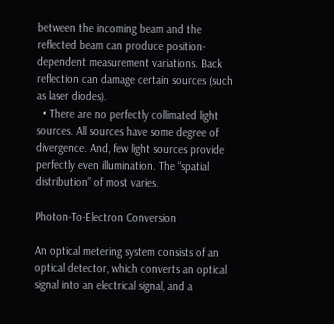between the incoming beam and the reflected beam can produce position-dependent measurement variations. Back reflection can damage certain sources (such as laser diodes).
  • There are no perfectly collimated light sources. All sources have some degree of divergence. And, few light sources provide perfectly even illumination. The “spatial distribution” of most varies.

Photon-To-Electron Conversion

An optical metering system consists of an optical detector, which converts an optical signal into an electrical signal, and a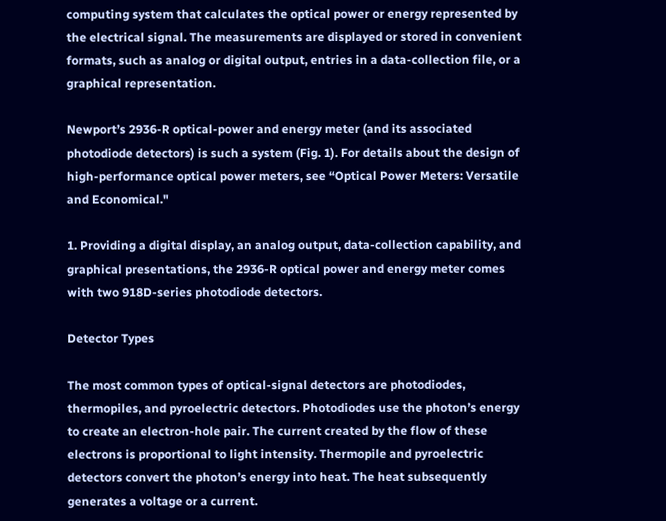computing system that calculates the optical power or energy represented by the electrical signal. The measurements are displayed or stored in convenient formats, such as analog or digital output, entries in a data-collection file, or a graphical representation.

Newport’s 2936-R optical-power and energy meter (and its associated photodiode detectors) is such a system (Fig. 1). For details about the design of high-performance optical power meters, see “Optical Power Meters: Versatile and Economical."

1. Providing a digital display, an analog output, data-collection capability, and graphical presentations, the 2936-R optical power and energy meter comes with two 918D-series photodiode detectors.

Detector Types

The most common types of optical-signal detectors are photodiodes, thermopiles, and pyroelectric detectors. Photodiodes use the photon’s energy to create an electron-hole pair. The current created by the flow of these electrons is proportional to light intensity. Thermopile and pyroelectric detectors convert the photon’s energy into heat. The heat subsequently generates a voltage or a current.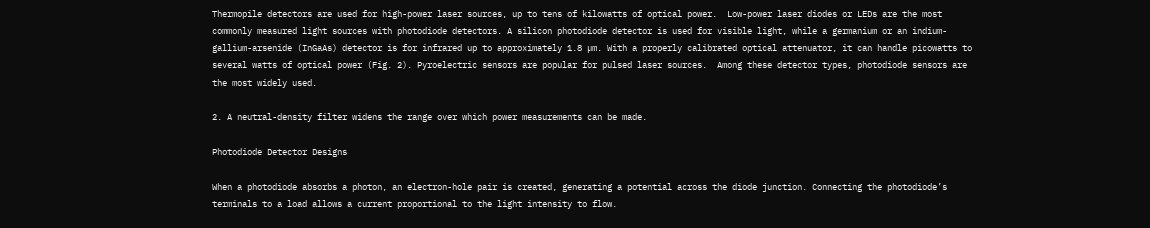Thermopile detectors are used for high-power laser sources, up to tens of kilowatts of optical power.  Low-power laser diodes or LEDs are the most commonly measured light sources with photodiode detectors. A silicon photodiode detector is used for visible light, while a germanium or an indium-gallium-arsenide (InGaAs) detector is for infrared up to approximately 1.8 µm. With a properly calibrated optical attenuator, it can handle picowatts to several watts of optical power (Fig. 2). Pyroelectric sensors are popular for pulsed laser sources.  Among these detector types, photodiode sensors are the most widely used.

2. A neutral-density filter widens the range over which power measurements can be made.

Photodiode Detector Designs

When a photodiode absorbs a photon, an electron-hole pair is created, generating a potential across the diode junction. Connecting the photodiode’s terminals to a load allows a current proportional to the light intensity to flow.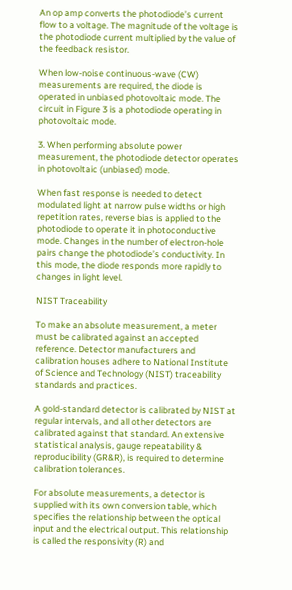An op amp converts the photodiode’s current flow to a voltage. The magnitude of the voltage is the photodiode current multiplied by the value of the feedback resistor.

When low-noise continuous-wave (CW) measurements are required, the diode is operated in unbiased photovoltaic mode. The circuit in Figure 3 is a photodiode operating in photovoltaic mode.

3. When performing absolute power measurement, the photodiode detector operates in photovoltaic (unbiased) mode.

When fast response is needed to detect modulated light at narrow pulse widths or high repetition rates, reverse bias is applied to the photodiode to operate it in photoconductive mode. Changes in the number of electron-hole pairs change the photodiode’s conductivity. In this mode, the diode responds more rapidly to changes in light level.

NIST Traceability

To make an absolute measurement, a meter must be calibrated against an accepted reference. Detector manufacturers and calibration houses adhere to National Institute of Science and Technology (NIST) traceability standards and practices.

A gold-standard detector is calibrated by NIST at regular intervals, and all other detectors are calibrated against that standard. An extensive statistical analysis, gauge repeatability & reproducibility (GR&R), is required to determine calibration tolerances.

For absolute measurements, a detector is supplied with its own conversion table, which specifies the relationship between the optical input and the electrical output. This relationship is called the responsivity (R) and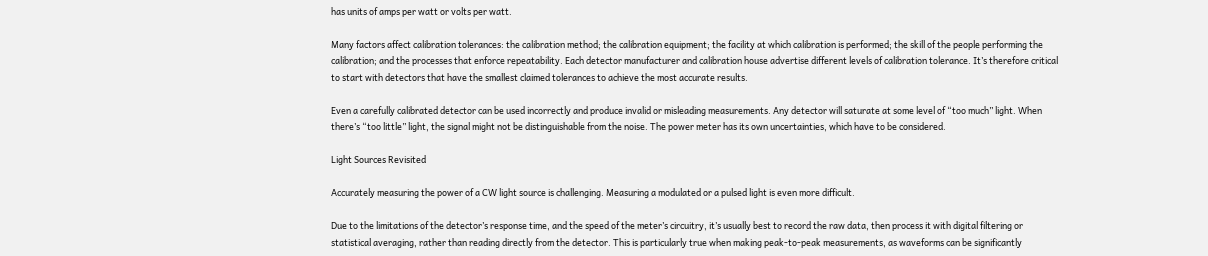has units of amps per watt or volts per watt.

Many factors affect calibration tolerances: the calibration method; the calibration equipment; the facility at which calibration is performed; the skill of the people performing the calibration; and the processes that enforce repeatability. Each detector manufacturer and calibration house advertise different levels of calibration tolerance. It’s therefore critical to start with detectors that have the smallest claimed tolerances to achieve the most accurate results.

Even a carefully calibrated detector can be used incorrectly and produce invalid or misleading measurements. Any detector will saturate at some level of “too much” light. When there’s “too little” light, the signal might not be distinguishable from the noise. The power meter has its own uncertainties, which have to be considered.

Light Sources Revisited

Accurately measuring the power of a CW light source is challenging. Measuring a modulated or a pulsed light is even more difficult.

Due to the limitations of the detector’s response time, and the speed of the meter’s circuitry, it’s usually best to record the raw data, then process it with digital filtering or statistical averaging, rather than reading directly from the detector. This is particularly true when making peak-to-peak measurements, as waveforms can be significantly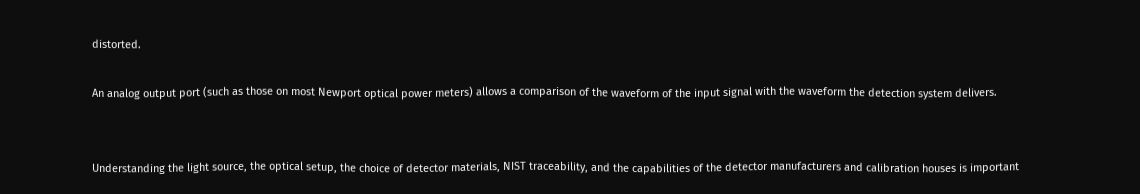distorted.

An analog output port (such as those on most Newport optical power meters) allows a comparison of the waveform of the input signal with the waveform the detection system delivers.


Understanding the light source, the optical setup, the choice of detector materials, NIST traceability, and the capabilities of the detector manufacturers and calibration houses is important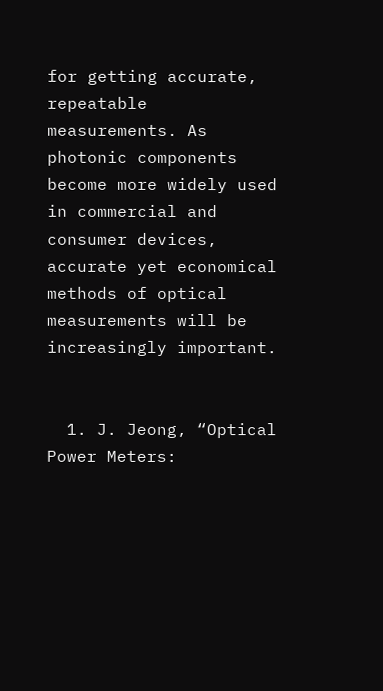for getting accurate, repeatable measurements. As photonic components become more widely used in commercial and consumer devices, accurate yet economical methods of optical measurements will be increasingly important.


  1. J. Jeong, “Optical Power Meters: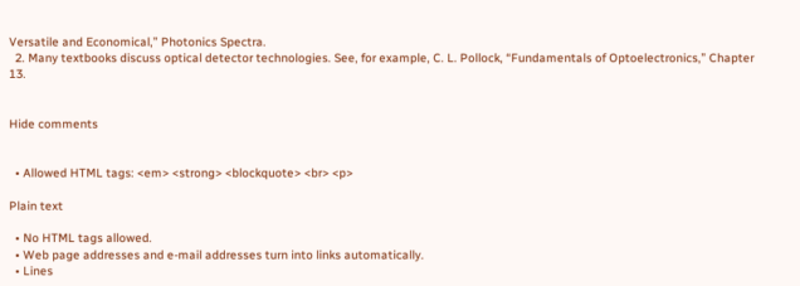Versatile and Economical,” Photonics Spectra.
  2. Many textbooks discuss optical detector technologies. See, for example, C. L. Pollock, “Fundamentals of Optoelectronics,” Chapter 13.


Hide comments


  • Allowed HTML tags: <em> <strong> <blockquote> <br> <p>

Plain text

  • No HTML tags allowed.
  • Web page addresses and e-mail addresses turn into links automatically.
  • Lines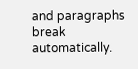and paragraphs break automatically.